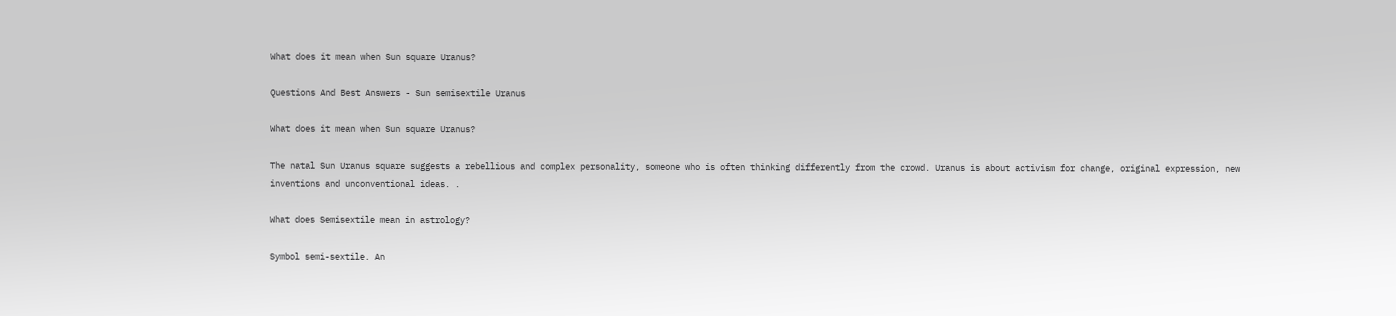What does it mean when Sun square Uranus?

Questions And Best Answers - Sun semisextile Uranus

What does it mean when Sun square Uranus?

The natal Sun Uranus square suggests a rebellious and complex personality, someone who is often thinking differently from the crowd. Uranus is about activism for change, original expression, new inventions and unconventional ideas. .

What does Semisextile mean in astrology?

Symbol semi-sextile. An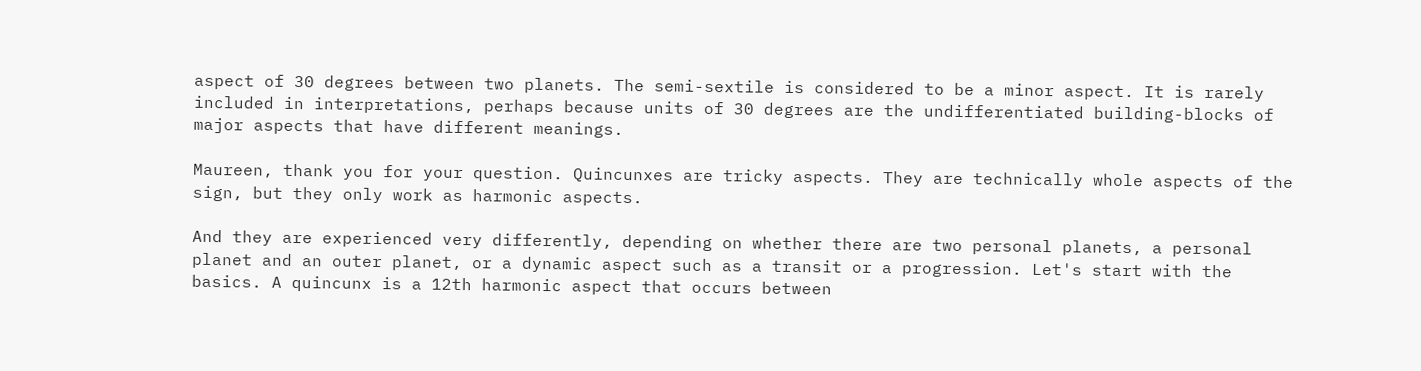aspect of 30 degrees between two planets. The semi-sextile is considered to be a minor aspect. It is rarely included in interpretations, perhaps because units of 30 degrees are the undifferentiated building-blocks of major aspects that have different meanings.

Maureen, thank you for your question. Quincunxes are tricky aspects. They are technically whole aspects of the sign, but they only work as harmonic aspects.

And they are experienced very differently, depending on whether there are two personal planets, a personal planet and an outer planet, or a dynamic aspect such as a transit or a progression. Let's start with the basics. A quincunx is a 12th harmonic aspect that occurs between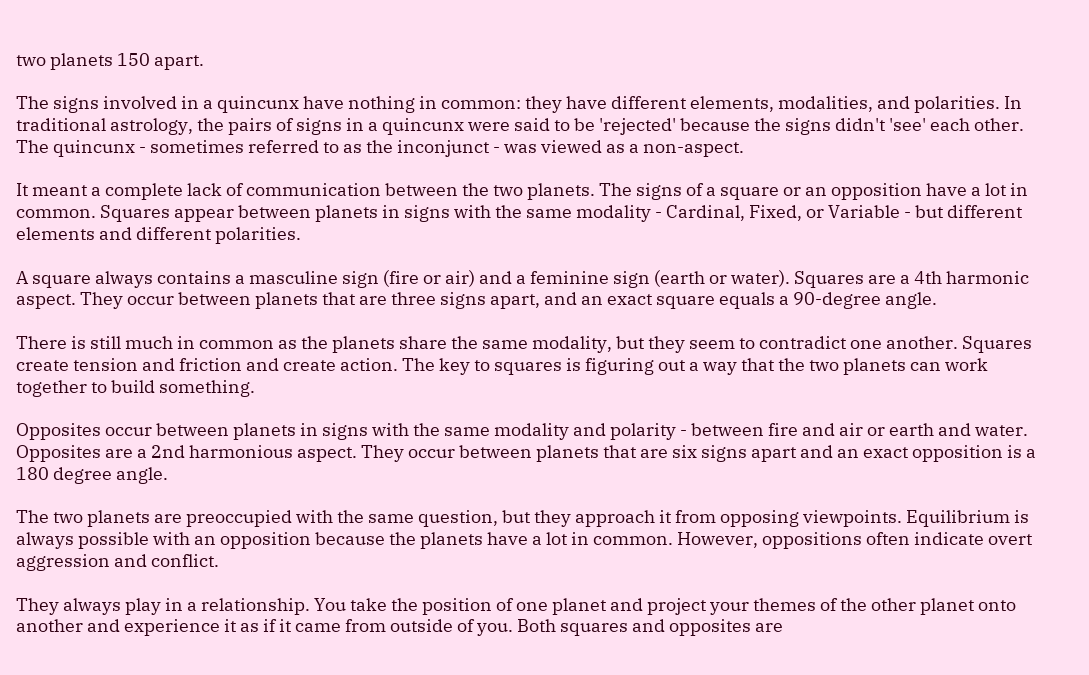two planets 150 apart.

The signs involved in a quincunx have nothing in common: they have different elements, modalities, and polarities. In traditional astrology, the pairs of signs in a quincunx were said to be 'rejected' because the signs didn't 'see' each other. The quincunx - sometimes referred to as the inconjunct - was viewed as a non-aspect.

It meant a complete lack of communication between the two planets. The signs of a square or an opposition have a lot in common. Squares appear between planets in signs with the same modality - Cardinal, Fixed, or Variable - but different elements and different polarities.

A square always contains a masculine sign (fire or air) and a feminine sign (earth or water). Squares are a 4th harmonic aspect. They occur between planets that are three signs apart, and an exact square equals a 90-degree angle.

There is still much in common as the planets share the same modality, but they seem to contradict one another. Squares create tension and friction and create action. The key to squares is figuring out a way that the two planets can work together to build something.

Opposites occur between planets in signs with the same modality and polarity - between fire and air or earth and water. Opposites are a 2nd harmonious aspect. They occur between planets that are six signs apart and an exact opposition is a 180 degree angle.

The two planets are preoccupied with the same question, but they approach it from opposing viewpoints. Equilibrium is always possible with an opposition because the planets have a lot in common. However, oppositions often indicate overt aggression and conflict.

They always play in a relationship. You take the position of one planet and project your themes of the other planet onto another and experience it as if it came from outside of you. Both squares and opposites are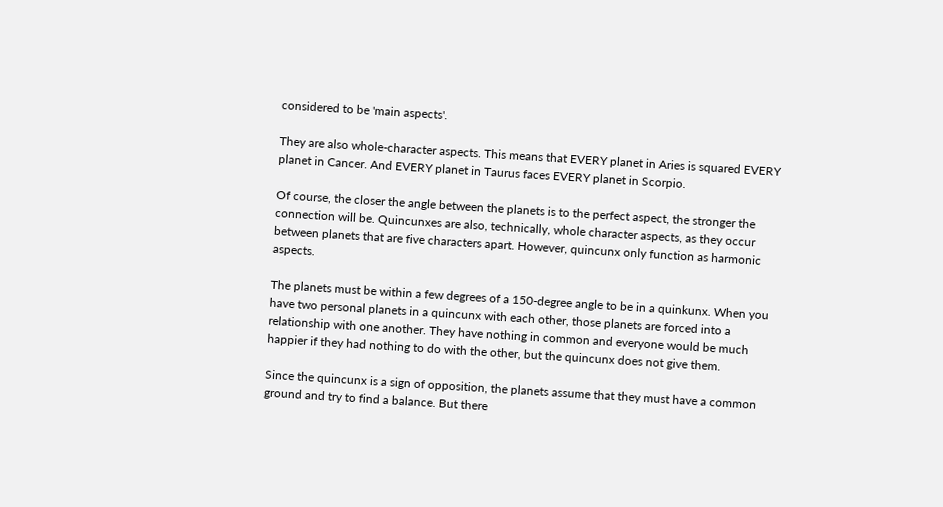considered to be 'main aspects'.

They are also whole-character aspects. This means that EVERY planet in Aries is squared EVERY planet in Cancer. And EVERY planet in Taurus faces EVERY planet in Scorpio.

Of course, the closer the angle between the planets is to the perfect aspect, the stronger the connection will be. Quincunxes are also, technically, whole character aspects, as they occur between planets that are five characters apart. However, quincunx only function as harmonic aspects.

The planets must be within a few degrees of a 150-degree angle to be in a quinkunx. When you have two personal planets in a quincunx with each other, those planets are forced into a relationship with one another. They have nothing in common and everyone would be much happier if they had nothing to do with the other, but the quincunx does not give them.

Since the quincunx is a sign of opposition, the planets assume that they must have a common ground and try to find a balance. But there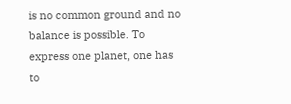is no common ground and no balance is possible. To express one planet, one has to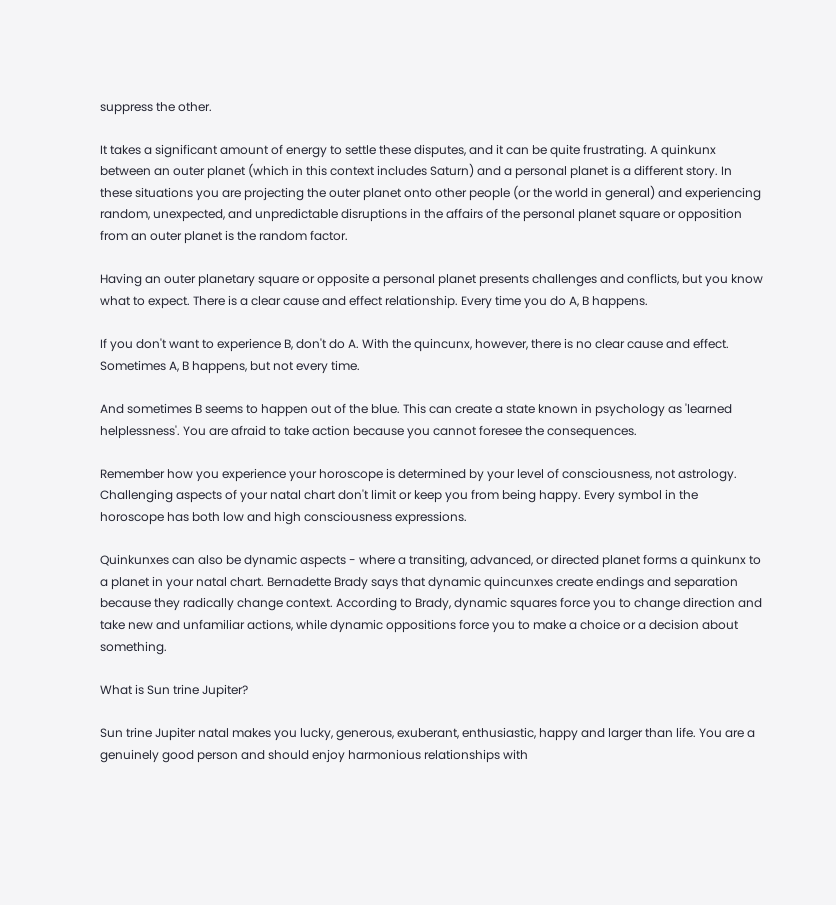suppress the other.

It takes a significant amount of energy to settle these disputes, and it can be quite frustrating. A quinkunx between an outer planet (which in this context includes Saturn) and a personal planet is a different story. In these situations you are projecting the outer planet onto other people (or the world in general) and experiencing random, unexpected, and unpredictable disruptions in the affairs of the personal planet square or opposition from an outer planet is the random factor.

Having an outer planetary square or opposite a personal planet presents challenges and conflicts, but you know what to expect. There is a clear cause and effect relationship. Every time you do A, B happens.

If you don't want to experience B, don't do A. With the quincunx, however, there is no clear cause and effect. Sometimes A, B happens, but not every time.

And sometimes B seems to happen out of the blue. This can create a state known in psychology as 'learned helplessness'. You are afraid to take action because you cannot foresee the consequences.

Remember how you experience your horoscope is determined by your level of consciousness, not astrology. Challenging aspects of your natal chart don't limit or keep you from being happy. Every symbol in the horoscope has both low and high consciousness expressions.

Quinkunxes can also be dynamic aspects - where a transiting, advanced, or directed planet forms a quinkunx to a planet in your natal chart. Bernadette Brady says that dynamic quincunxes create endings and separation because they radically change context. According to Brady, dynamic squares force you to change direction and take new and unfamiliar actions, while dynamic oppositions force you to make a choice or a decision about something.

What is Sun trine Jupiter?

Sun trine Jupiter natal makes you lucky, generous, exuberant, enthusiastic, happy and larger than life. You are a genuinely good person and should enjoy harmonious relationships with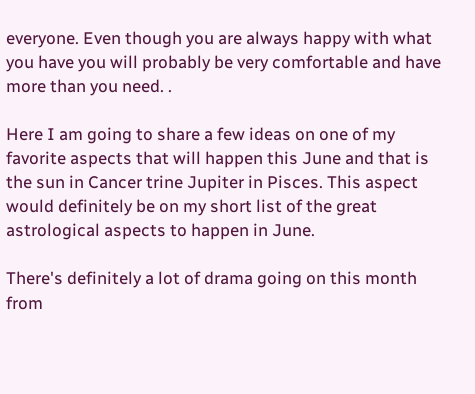everyone. Even though you are always happy with what you have you will probably be very comfortable and have more than you need. .

Here I am going to share a few ideas on one of my favorite aspects that will happen this June and that is the sun in Cancer trine Jupiter in Pisces. This aspect would definitely be on my short list of the great astrological aspects to happen in June.

There's definitely a lot of drama going on this month from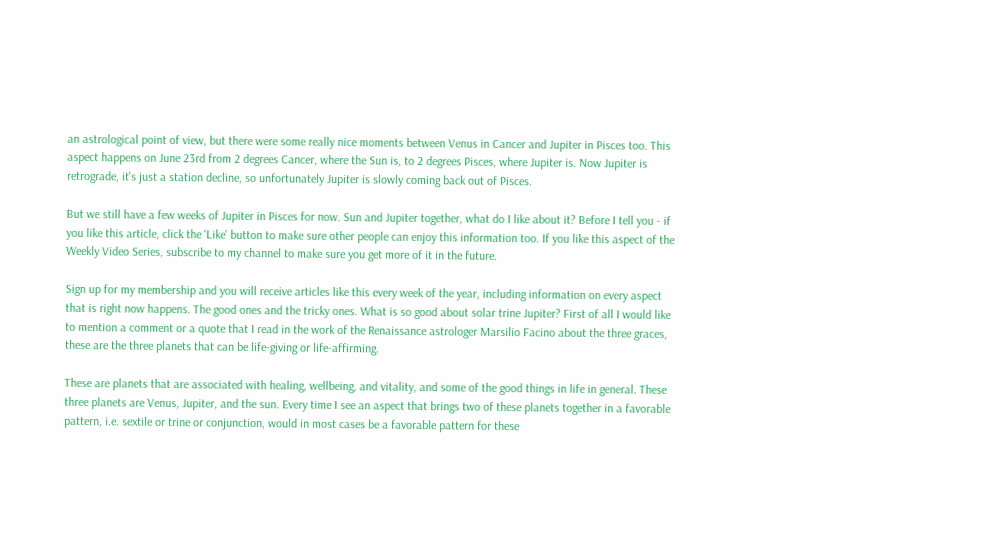an astrological point of view, but there were some really nice moments between Venus in Cancer and Jupiter in Pisces too. This aspect happens on June 23rd from 2 degrees Cancer, where the Sun is, to 2 degrees Pisces, where Jupiter is. Now Jupiter is retrograde, it's just a station decline, so unfortunately Jupiter is slowly coming back out of Pisces.

But we still have a few weeks of Jupiter in Pisces for now. Sun and Jupiter together, what do I like about it? Before I tell you - if you like this article, click the 'Like' button to make sure other people can enjoy this information too. If you like this aspect of the Weekly Video Series, subscribe to my channel to make sure you get more of it in the future.

Sign up for my membership and you will receive articles like this every week of the year, including information on every aspect that is right now happens. The good ones and the tricky ones. What is so good about solar trine Jupiter? First of all I would like to mention a comment or a quote that I read in the work of the Renaissance astrologer Marsilio Facino about the three graces, these are the three planets that can be life-giving or life-affirming.

These are planets that are associated with healing, wellbeing, and vitality, and some of the good things in life in general. These three planets are Venus, Jupiter, and the sun. Every time I see an aspect that brings two of these planets together in a favorable pattern, i.e. sextile or trine or conjunction, would in most cases be a favorable pattern for these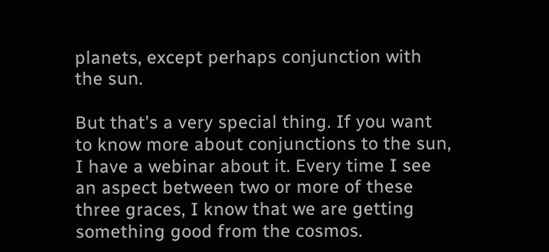planets, except perhaps conjunction with the sun.

But that's a very special thing. If you want to know more about conjunctions to the sun, I have a webinar about it. Every time I see an aspect between two or more of these three graces, I know that we are getting something good from the cosmos.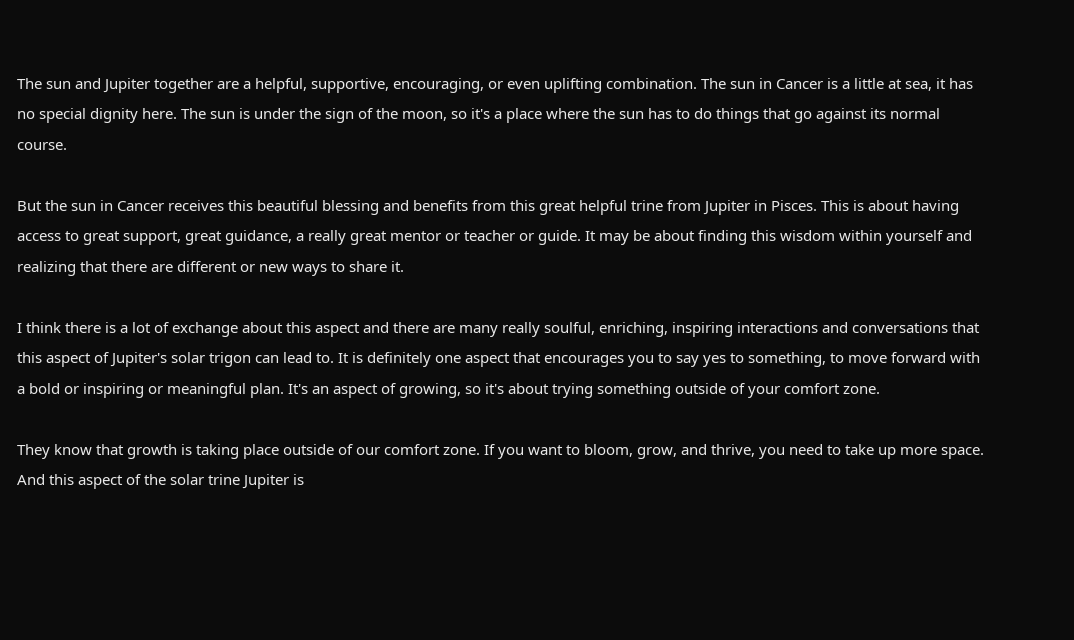The sun and Jupiter together are a helpful, supportive, encouraging, or even uplifting combination. The sun in Cancer is a little at sea, it has no special dignity here. The sun is under the sign of the moon, so it's a place where the sun has to do things that go against its normal course.

But the sun in Cancer receives this beautiful blessing and benefits from this great helpful trine from Jupiter in Pisces. This is about having access to great support, great guidance, a really great mentor or teacher or guide. It may be about finding this wisdom within yourself and realizing that there are different or new ways to share it.

I think there is a lot of exchange about this aspect and there are many really soulful, enriching, inspiring interactions and conversations that this aspect of Jupiter's solar trigon can lead to. It is definitely one aspect that encourages you to say yes to something, to move forward with a bold or inspiring or meaningful plan. It's an aspect of growing, so it's about trying something outside of your comfort zone.

They know that growth is taking place outside of our comfort zone. If you want to bloom, grow, and thrive, you need to take up more space. And this aspect of the solar trine Jupiter is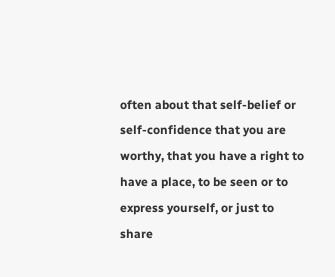often about that self-belief or self-confidence that you are worthy, that you have a right to have a place, to be seen or to express yourself, or just to share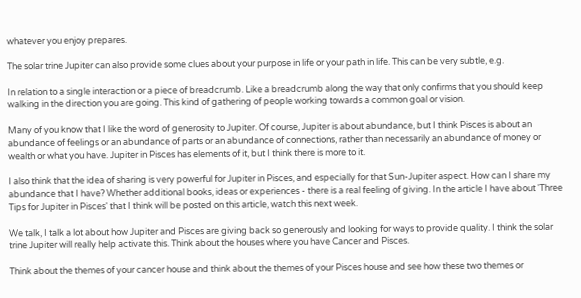whatever you enjoy prepares.

The solar trine Jupiter can also provide some clues about your purpose in life or your path in life. This can be very subtle, e.g.

In relation to a single interaction or a piece of breadcrumb. Like a breadcrumb along the way that only confirms that you should keep walking in the direction you are going. This kind of gathering of people working towards a common goal or vision.

Many of you know that I like the word of generosity to Jupiter. Of course, Jupiter is about abundance, but I think Pisces is about an abundance of feelings or an abundance of parts or an abundance of connections, rather than necessarily an abundance of money or wealth or what you have. Jupiter in Pisces has elements of it, but I think there is more to it.

I also think that the idea of sharing is very powerful for Jupiter in Pisces, and especially for that Sun-Jupiter aspect. How can I share my abundance that I have? Whether additional books, ideas or experiences - there is a real feeling of giving. In the article I have about 'Three Tips for Jupiter in Pisces' that I think will be posted on this article, watch this next week.

We talk, I talk a lot about how Jupiter and Pisces are giving back so generously and looking for ways to provide quality. I think the solar trine Jupiter will really help activate this. Think about the houses where you have Cancer and Pisces.

Think about the themes of your cancer house and think about the themes of your Pisces house and see how these two themes or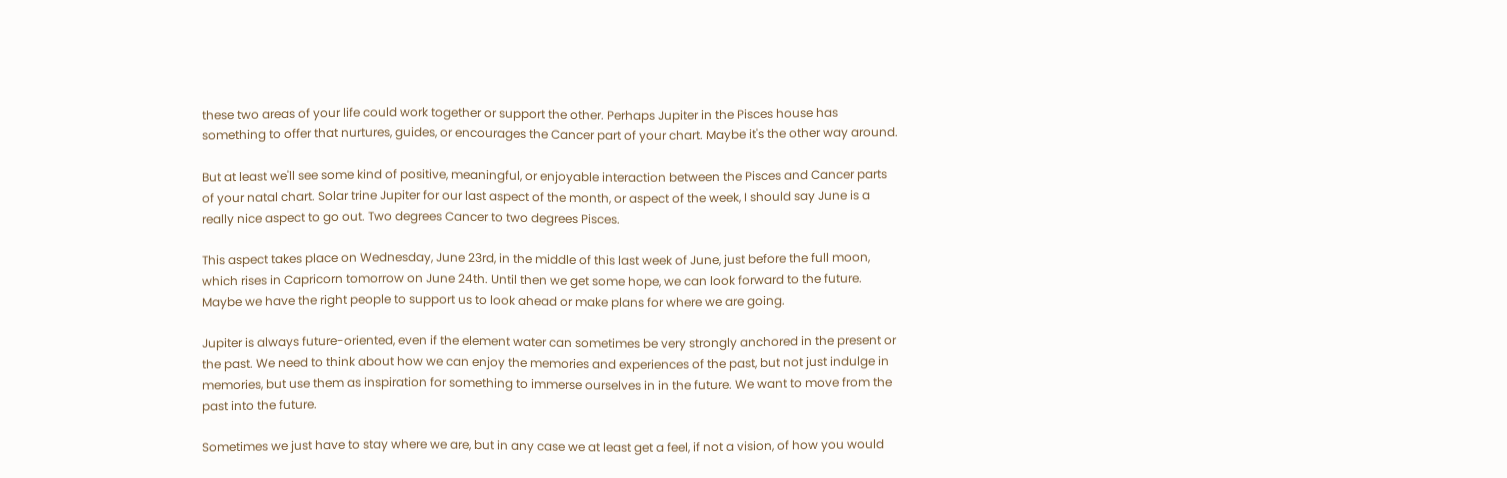these two areas of your life could work together or support the other. Perhaps Jupiter in the Pisces house has something to offer that nurtures, guides, or encourages the Cancer part of your chart. Maybe it's the other way around.

But at least we'll see some kind of positive, meaningful, or enjoyable interaction between the Pisces and Cancer parts of your natal chart. Solar trine Jupiter for our last aspect of the month, or aspect of the week, I should say June is a really nice aspect to go out. Two degrees Cancer to two degrees Pisces.

This aspect takes place on Wednesday, June 23rd, in the middle of this last week of June, just before the full moon, which rises in Capricorn tomorrow on June 24th. Until then we get some hope, we can look forward to the future. Maybe we have the right people to support us to look ahead or make plans for where we are going.

Jupiter is always future-oriented, even if the element water can sometimes be very strongly anchored in the present or the past. We need to think about how we can enjoy the memories and experiences of the past, but not just indulge in memories, but use them as inspiration for something to immerse ourselves in in the future. We want to move from the past into the future.

Sometimes we just have to stay where we are, but in any case we at least get a feel, if not a vision, of how you would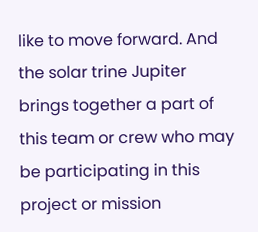like to move forward. And the solar trine Jupiter brings together a part of this team or crew who may be participating in this project or mission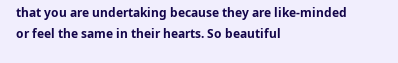that you are undertaking because they are like-minded or feel the same in their hearts. So beautiful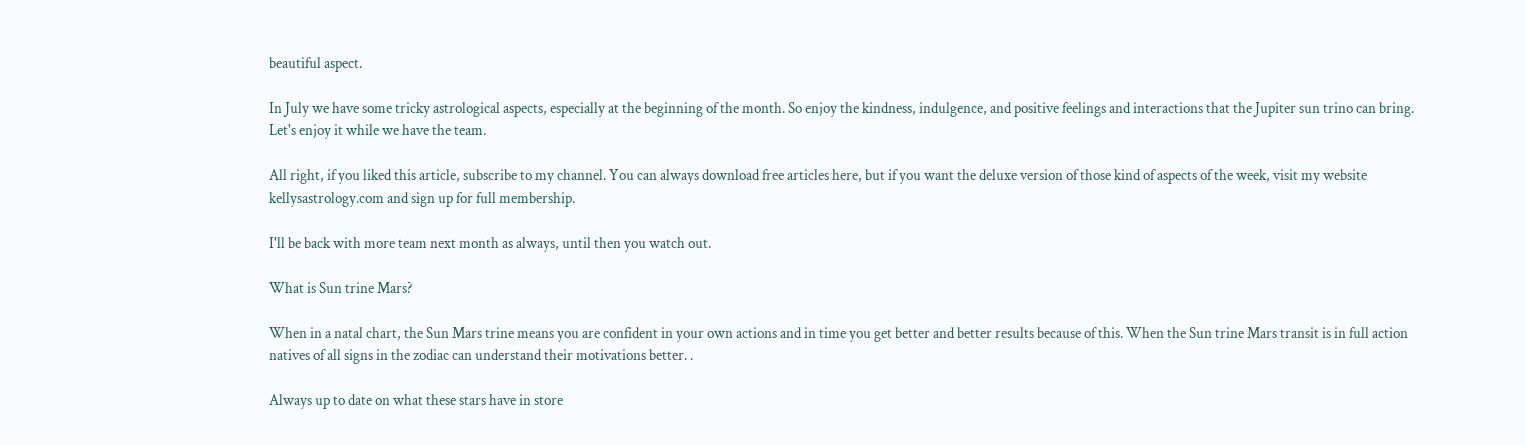beautiful aspect.

In July we have some tricky astrological aspects, especially at the beginning of the month. So enjoy the kindness, indulgence, and positive feelings and interactions that the Jupiter sun trino can bring. Let's enjoy it while we have the team.

All right, if you liked this article, subscribe to my channel. You can always download free articles here, but if you want the deluxe version of those kind of aspects of the week, visit my website kellysastrology.com and sign up for full membership.

I'll be back with more team next month as always, until then you watch out.

What is Sun trine Mars?

When in a natal chart, the Sun Mars trine means you are confident in your own actions and in time you get better and better results because of this. When the Sun trine Mars transit is in full action natives of all signs in the zodiac can understand their motivations better. .

Always up to date on what these stars have in store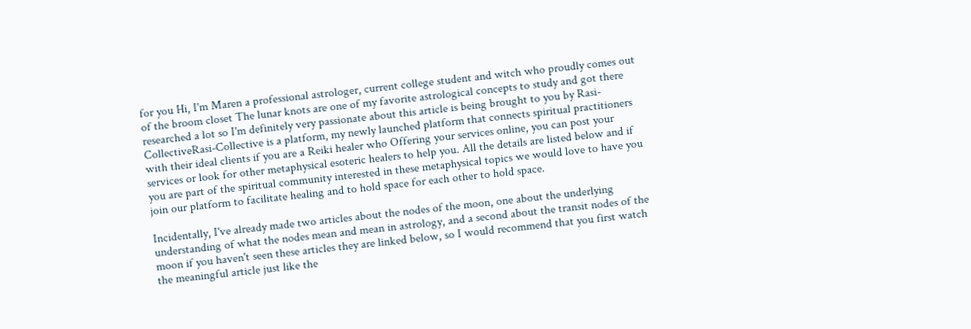for you Hi, I'm Maren a professional astrologer, current college student and witch who proudly comes out of the broom closet The lunar knots are one of my favorite astrological concepts to study and got there researched a lot so I'm definitely very passionate about this article is being brought to you by Rasi-CollectiveRasi-Collective is a platform, my newly launched platform that connects spiritual practitioners with their ideal clients if you are a Reiki healer who Offering your services online, you can post your services or look for other metaphysical esoteric healers to help you. All the details are listed below and if you are part of the spiritual community interested in these metaphysical topics we would love to have you join our platform to facilitate healing and to hold space for each other to hold space.

Incidentally, I've already made two articles about the nodes of the moon, one about the underlying understanding of what the nodes mean and mean in astrology, and a second about the transit nodes of the moon if you haven't seen these articles they are linked below, so I would recommend that you first watch the meaningful article just like the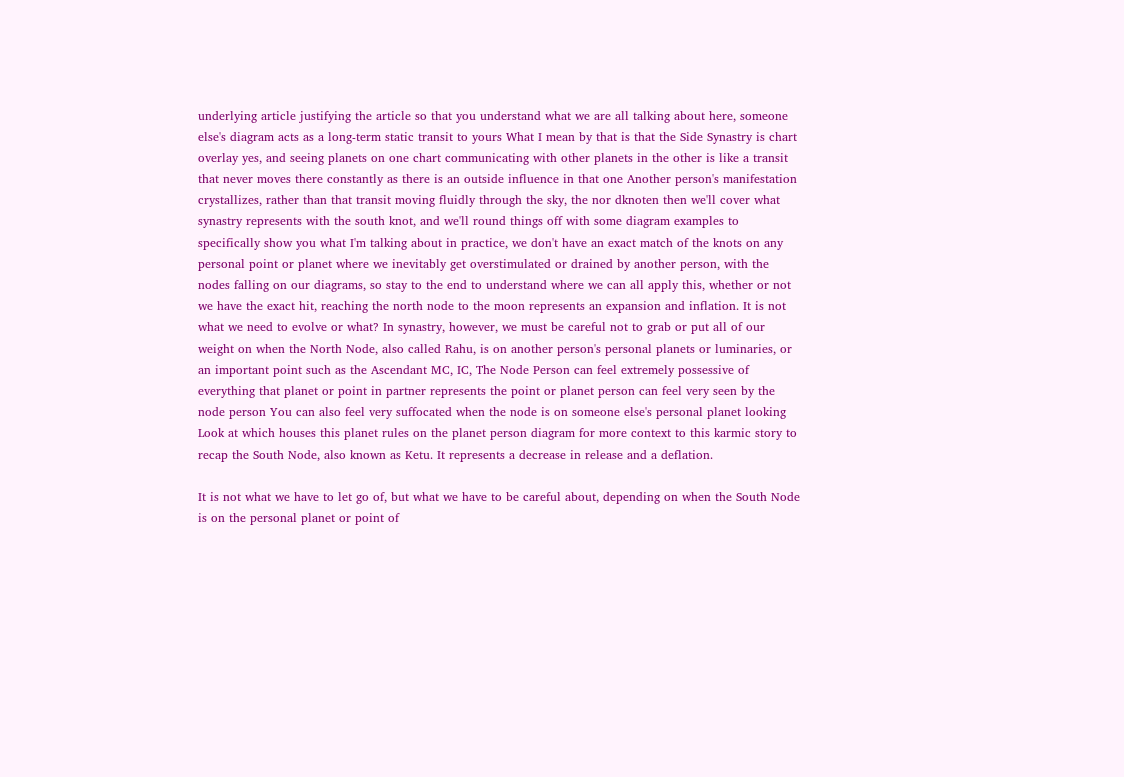underlying article justifying the article so that you understand what we are all talking about here, someone else's diagram acts as a long-term static transit to yours What I mean by that is that the Side Synastry is chart overlay yes, and seeing planets on one chart communicating with other planets in the other is like a transit that never moves there constantly as there is an outside influence in that one Another person's manifestation crystallizes, rather than that transit moving fluidly through the sky, the nor dknoten then we'll cover what synastry represents with the south knot, and we'll round things off with some diagram examples to specifically show you what I'm talking about in practice, we don't have an exact match of the knots on any personal point or planet where we inevitably get overstimulated or drained by another person, with the nodes falling on our diagrams, so stay to the end to understand where we can all apply this, whether or not we have the exact hit, reaching the north node to the moon represents an expansion and inflation. It is not what we need to evolve or what? In synastry, however, we must be careful not to grab or put all of our weight on when the North Node, also called Rahu, is on another person's personal planets or luminaries, or an important point such as the Ascendant MC, IC, The Node Person can feel extremely possessive of everything that planet or point in partner represents the point or planet person can feel very seen by the node person You can also feel very suffocated when the node is on someone else's personal planet looking Look at which houses this planet rules on the planet person diagram for more context to this karmic story to recap the South Node, also known as Ketu. It represents a decrease in release and a deflation.

It is not what we have to let go of, but what we have to be careful about, depending on when the South Node is on the personal planet or point of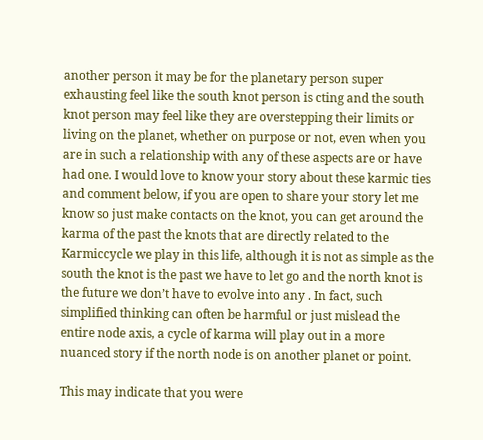another person it may be for the planetary person super exhausting feel like the south knot person is cting and the south knot person may feel like they are overstepping their limits or living on the planet, whether on purpose or not, even when you are in such a relationship with any of these aspects are or have had one. I would love to know your story about these karmic ties and comment below, if you are open to share your story let me know so just make contacts on the knot, you can get around the karma of the past the knots that are directly related to the Karmiccycle we play in this life, although it is not as simple as the south the knot is the past we have to let go and the north knot is the future we don’t have to evolve into any . In fact, such simplified thinking can often be harmful or just mislead the entire node axis, a cycle of karma will play out in a more nuanced story if the north node is on another planet or point.

This may indicate that you were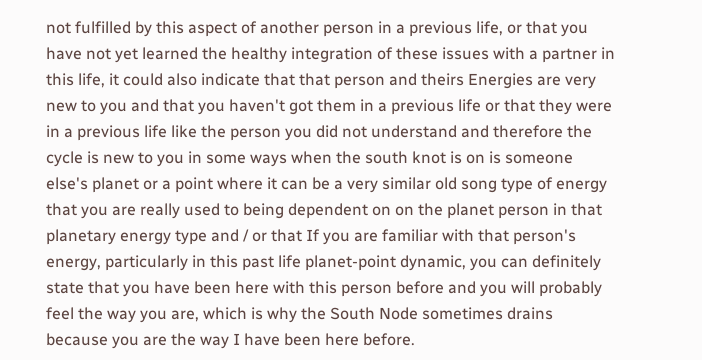not fulfilled by this aspect of another person in a previous life, or that you have not yet learned the healthy integration of these issues with a partner in this life, it could also indicate that that person and theirs Energies are very new to you and that you haven't got them in a previous life or that they were in a previous life like the person you did not understand and therefore the cycle is new to you in some ways when the south knot is on is someone else's planet or a point where it can be a very similar old song type of energy that you are really used to being dependent on on the planet person in that planetary energy type and / or that If you are familiar with that person's energy, particularly in this past life planet-point dynamic, you can definitely state that you have been here with this person before and you will probably feel the way you are, which is why the South Node sometimes drains because you are the way I have been here before.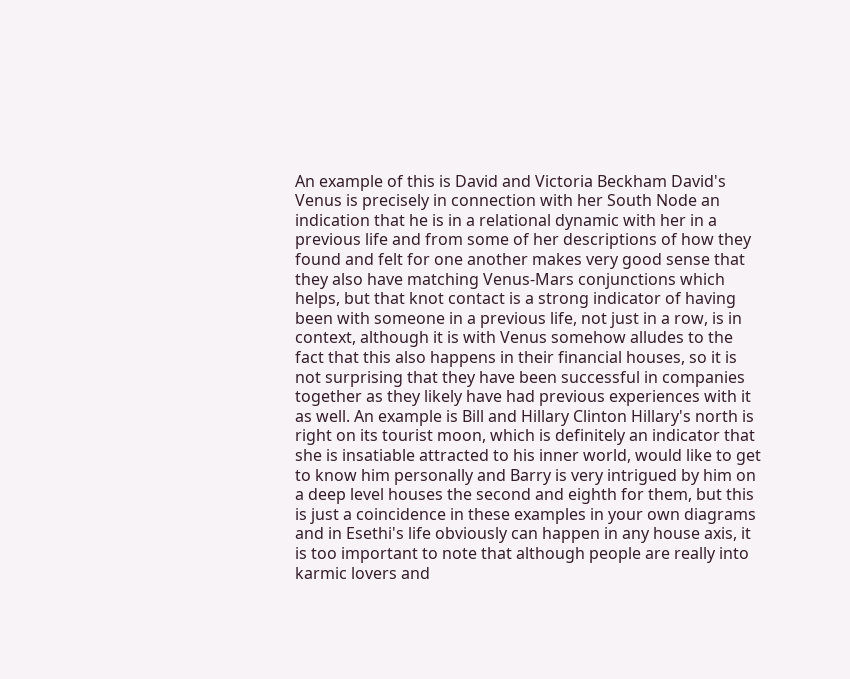An example of this is David and Victoria Beckham David's Venus is precisely in connection with her South Node an indication that he is in a relational dynamic with her in a previous life and from some of her descriptions of how they found and felt for one another makes very good sense that they also have matching Venus-Mars conjunctions which helps, but that knot contact is a strong indicator of having been with someone in a previous life, not just in a row, is in context, although it is with Venus somehow alludes to the fact that this also happens in their financial houses, so it is not surprising that they have been successful in companies together as they likely have had previous experiences with it as well. An example is Bill and Hillary Clinton Hillary's north is right on its tourist moon, which is definitely an indicator that she is insatiable attracted to his inner world, would like to get to know him personally and Barry is very intrigued by him on a deep level houses the second and eighth for them, but this is just a coincidence in these examples in your own diagrams and in Esethi's life obviously can happen in any house axis, it is too important to note that although people are really into karmic lovers and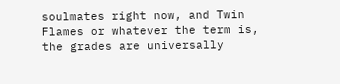soulmates right now, and Twin Flames or whatever the term is, the grades are universally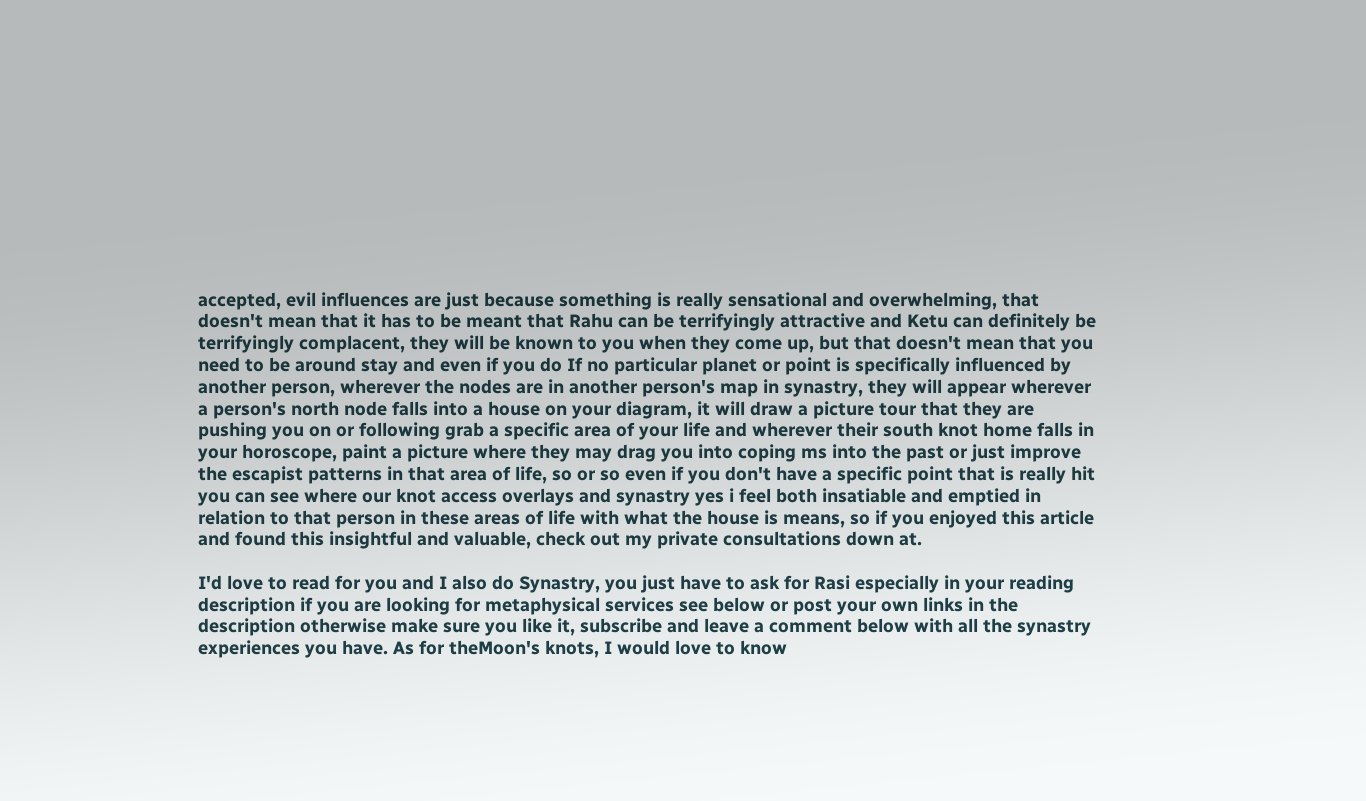accepted, evil influences are just because something is really sensational and overwhelming, that doesn't mean that it has to be meant that Rahu can be terrifyingly attractive and Ketu can definitely be terrifyingly complacent, they will be known to you when they come up, but that doesn't mean that you need to be around stay and even if you do If no particular planet or point is specifically influenced by another person, wherever the nodes are in another person's map in synastry, they will appear wherever a person's north node falls into a house on your diagram, it will draw a picture tour that they are pushing you on or following grab a specific area of your life and wherever their south knot home falls in your horoscope, paint a picture where they may drag you into coping ms into the past or just improve the escapist patterns in that area of life, so or so even if you don't have a specific point that is really hit you can see where our knot access overlays and synastry yes i feel both insatiable and emptied in relation to that person in these areas of life with what the house is means, so if you enjoyed this article and found this insightful and valuable, check out my private consultations down at.

I'd love to read for you and I also do Synastry, you just have to ask for Rasi especially in your reading description if you are looking for metaphysical services see below or post your own links in the description otherwise make sure you like it, subscribe and leave a comment below with all the synastry experiences you have. As for theMoon's knots, I would love to know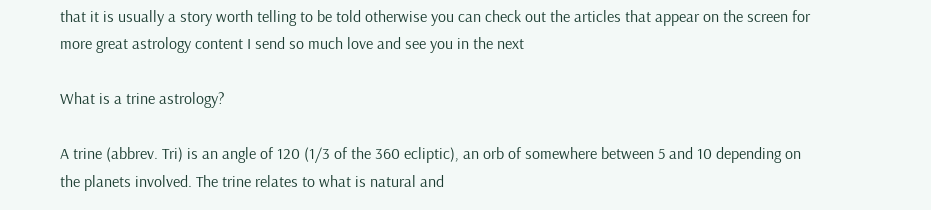that it is usually a story worth telling to be told otherwise you can check out the articles that appear on the screen for more great astrology content I send so much love and see you in the next

What is a trine astrology?

A trine (abbrev. Tri) is an angle of 120 (1/3 of the 360 ecliptic), an orb of somewhere between 5 and 10 depending on the planets involved. The trine relates to what is natural and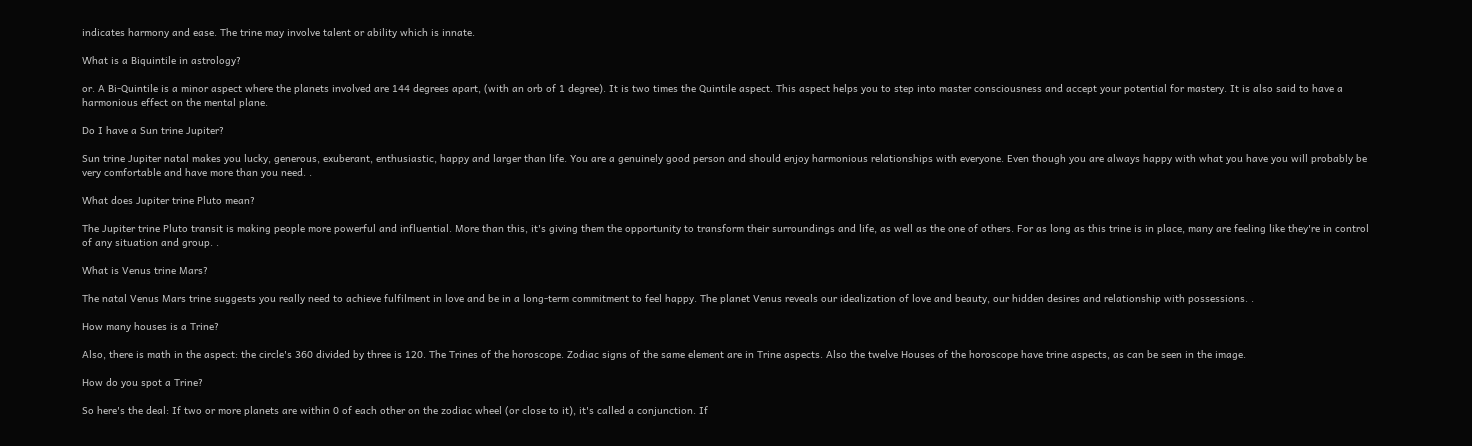indicates harmony and ease. The trine may involve talent or ability which is innate.

What is a Biquintile in astrology?

or. A Bi-Quintile is a minor aspect where the planets involved are 144 degrees apart, (with an orb of 1 degree). It is two times the Quintile aspect. This aspect helps you to step into master consciousness and accept your potential for mastery. It is also said to have a harmonious effect on the mental plane.

Do I have a Sun trine Jupiter?

Sun trine Jupiter natal makes you lucky, generous, exuberant, enthusiastic, happy and larger than life. You are a genuinely good person and should enjoy harmonious relationships with everyone. Even though you are always happy with what you have you will probably be very comfortable and have more than you need. .

What does Jupiter trine Pluto mean?

The Jupiter trine Pluto transit is making people more powerful and influential. More than this, it's giving them the opportunity to transform their surroundings and life, as well as the one of others. For as long as this trine is in place, many are feeling like they're in control of any situation and group. .

What is Venus trine Mars?

The natal Venus Mars trine suggests you really need to achieve fulfilment in love and be in a long-term commitment to feel happy. The planet Venus reveals our idealization of love and beauty, our hidden desires and relationship with possessions. .

How many houses is a Trine?

Also, there is math in the aspect: the circle's 360 divided by three is 120. The Trines of the horoscope. Zodiac signs of the same element are in Trine aspects. Also the twelve Houses of the horoscope have trine aspects, as can be seen in the image.

How do you spot a Trine?

So here's the deal: If two or more planets are within 0 of each other on the zodiac wheel (or close to it), it's called a conjunction. If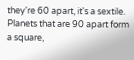they're 60 apart, it's a sextile. Planets that are 90 apart form a square,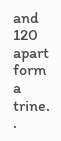and 120 apart form a trine. .